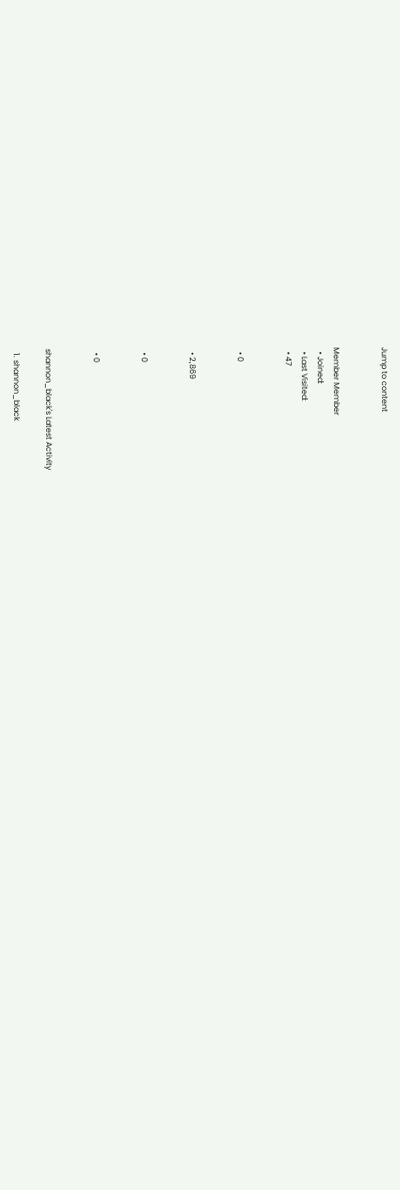Jump to content


Member Member
  • Joined:
  • Last Visited:
  • 47


  • 0


  • 2,869


  • 0


  • 0


shannon_black's Latest Activity

  1. shannon_black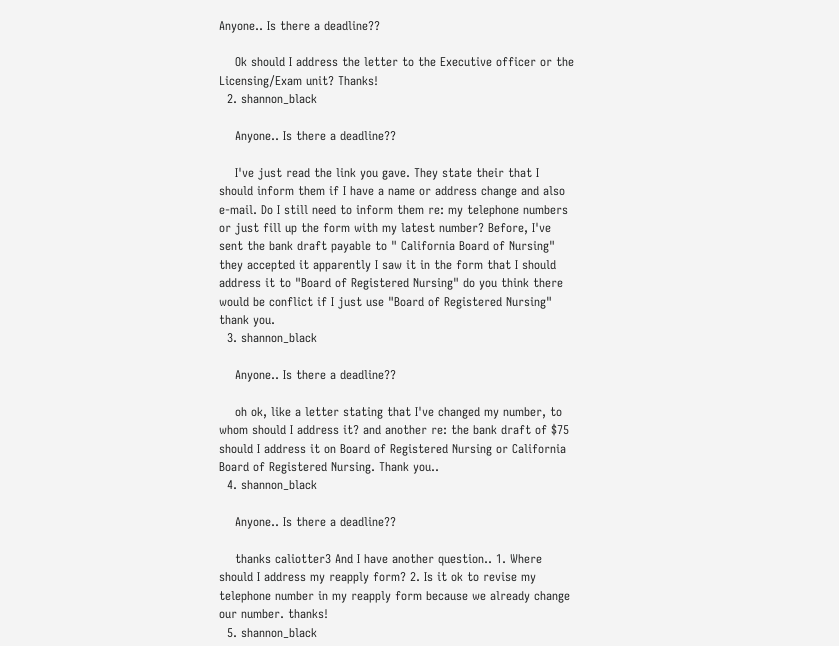Anyone.. Is there a deadline??

    Ok should I address the letter to the Executive officer or the Licensing/Exam unit? Thanks!
  2. shannon_black

    Anyone.. Is there a deadline??

    I've just read the link you gave. They state their that I should inform them if I have a name or address change and also e-mail. Do I still need to inform them re: my telephone numbers or just fill up the form with my latest number? Before, I've sent the bank draft payable to " California Board of Nursing" they accepted it apparently I saw it in the form that I should address it to "Board of Registered Nursing" do you think there would be conflict if I just use "Board of Registered Nursing" thank you.
  3. shannon_black

    Anyone.. Is there a deadline??

    oh ok, like a letter stating that I've changed my number, to whom should I address it? and another re: the bank draft of $75 should I address it on Board of Registered Nursing or California Board of Registered Nursing. Thank you..
  4. shannon_black

    Anyone.. Is there a deadline??

    thanks caliotter3 And I have another question.. 1. Where should I address my reapply form? 2. Is it ok to revise my telephone number in my reapply form because we already change our number. thanks!
  5. shannon_black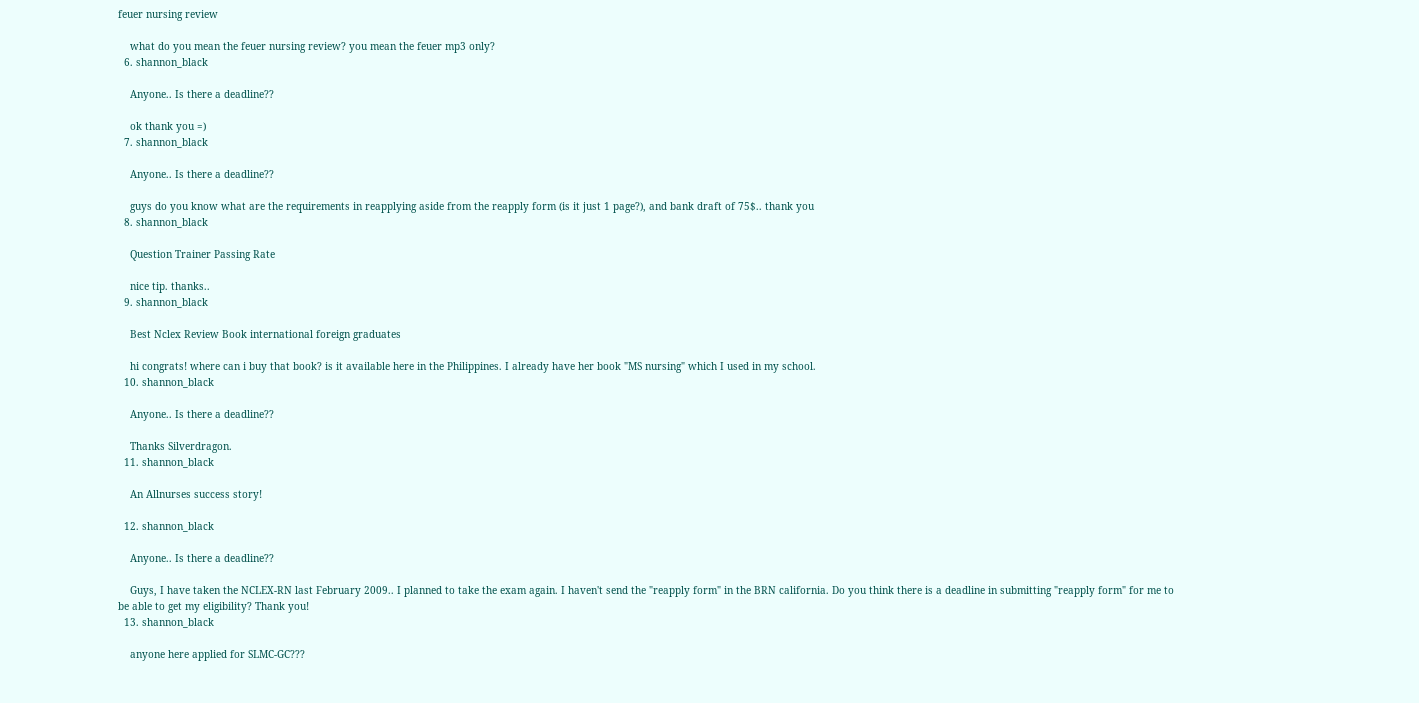feuer nursing review

    what do you mean the feuer nursing review? you mean the feuer mp3 only?
  6. shannon_black

    Anyone.. Is there a deadline??

    ok thank you =)
  7. shannon_black

    Anyone.. Is there a deadline??

    guys do you know what are the requirements in reapplying aside from the reapply form (is it just 1 page?), and bank draft of 75$.. thank you
  8. shannon_black

    Question Trainer Passing Rate

    nice tip. thanks..
  9. shannon_black

    Best Nclex Review Book international foreign graduates

    hi congrats! where can i buy that book? is it available here in the Philippines. I already have her book "MS nursing" which I used in my school.
  10. shannon_black

    Anyone.. Is there a deadline??

    Thanks Silverdragon.
  11. shannon_black

    An Allnurses success story!

  12. shannon_black

    Anyone.. Is there a deadline??

    Guys, I have taken the NCLEX-RN last February 2009.. I planned to take the exam again. I haven't send the "reapply form" in the BRN california. Do you think there is a deadline in submitting "reapply form" for me to be able to get my eligibility? Thank you!
  13. shannon_black

    anyone here applied for SLMC-GC???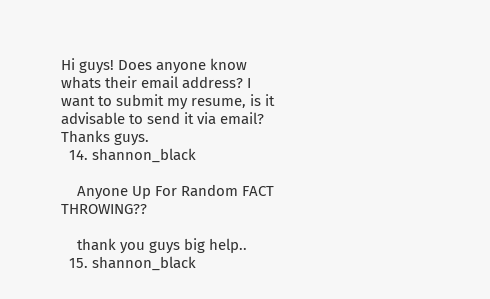Hi guys! Does anyone know whats their email address? I want to submit my resume, is it advisable to send it via email? Thanks guys.
  14. shannon_black

    Anyone Up For Random FACT THROWING??

    thank you guys big help..
  15. shannon_black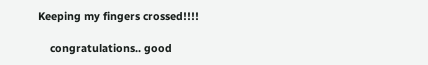Keeping my fingers crossed!!!!

    congratulations.. good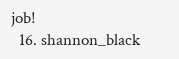job!
  16. shannon_black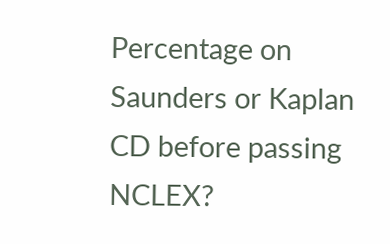Percentage on Saunders or Kaplan CD before passing NCLEX?